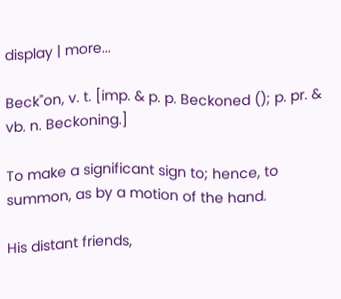display | more...

Beck"on, v. t. [imp. & p. p. Beckoned (); p. pr. & vb. n. Beckoning.]

To make a significant sign to; hence, to summon, as by a motion of the hand.

His distant friends,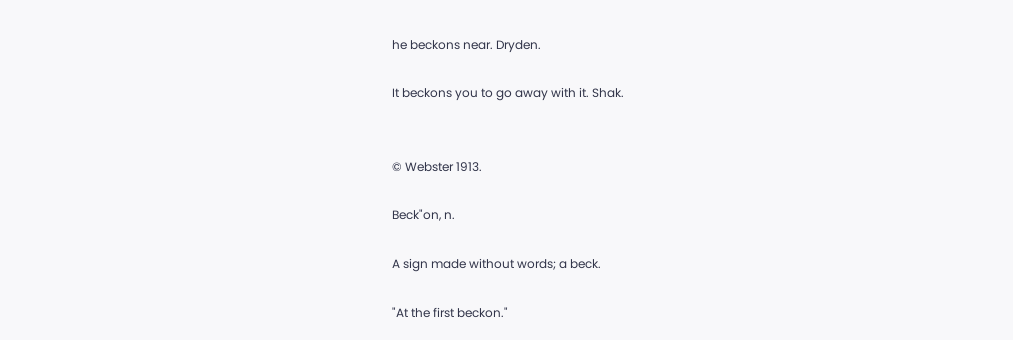he beckons near. Dryden.

It beckons you to go away with it. Shak.


© Webster 1913.

Beck"on, n.

A sign made without words; a beck.

"At the first beckon."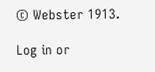© Webster 1913.

Log in or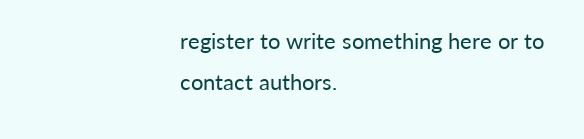register to write something here or to contact authors.